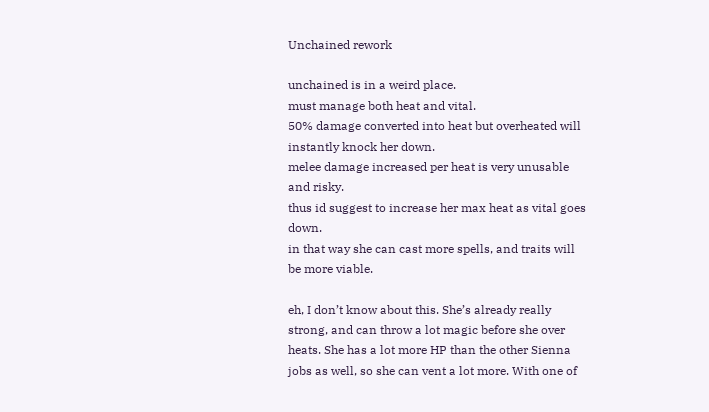Unchained rework

unchained is in a weird place.
must manage both heat and vital.
50% damage converted into heat but overheated will instantly knock her down.
melee damage increased per heat is very unusable and risky.
thus id suggest to increase her max heat as vital goes down.
in that way she can cast more spells, and traits will be more viable.

eh, I don’t know about this. She’s already really strong, and can throw a lot magic before she over heats. She has a lot more HP than the other Sienna jobs as well, so she can vent a lot more. With one of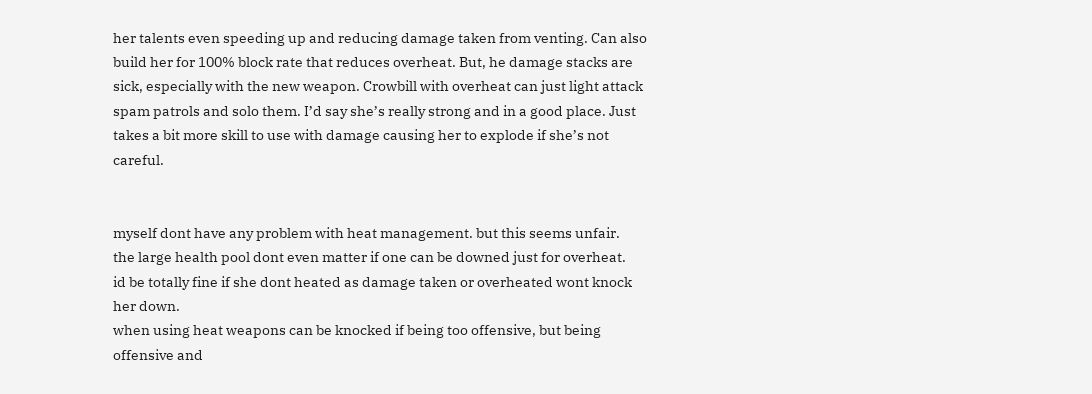her talents even speeding up and reducing damage taken from venting. Can also build her for 100% block rate that reduces overheat. But, he damage stacks are sick, especially with the new weapon. Crowbill with overheat can just light attack spam patrols and solo them. I’d say she’s really strong and in a good place. Just takes a bit more skill to use with damage causing her to explode if she’s not careful.


myself dont have any problem with heat management. but this seems unfair.
the large health pool dont even matter if one can be downed just for overheat.
id be totally fine if she dont heated as damage taken or overheated wont knock her down.
when using heat weapons can be knocked if being too offensive, but being offensive and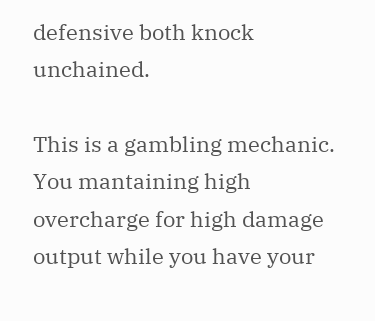defensive both knock unchained.

This is a gambling mechanic. You mantaining high overcharge for high damage output while you have your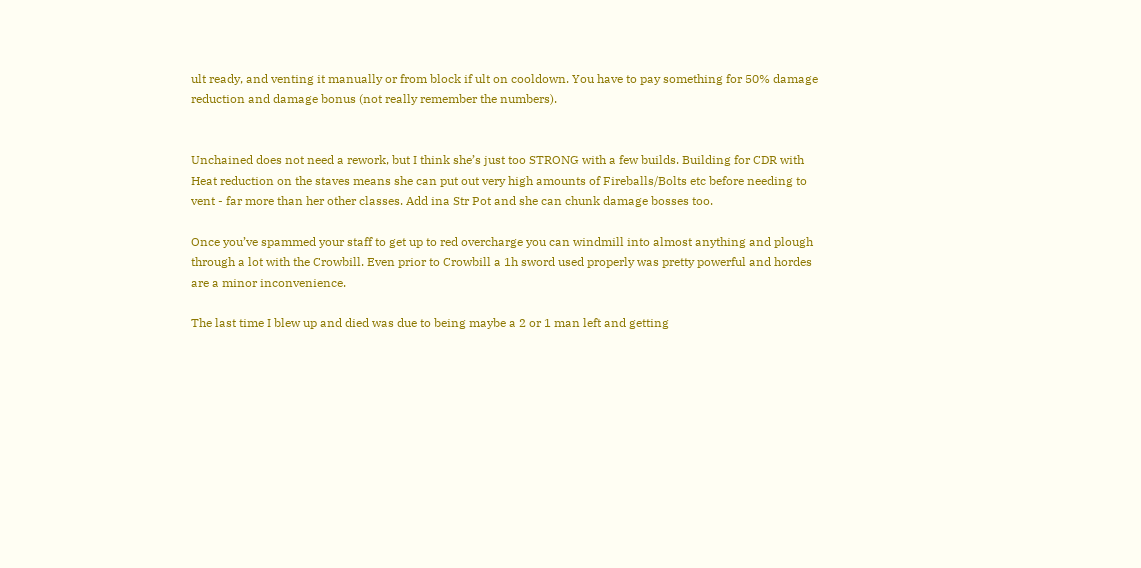ult ready, and venting it manually or from block if ult on cooldown. You have to pay something for 50% damage reduction and damage bonus (not really remember the numbers).


Unchained does not need a rework, but I think she’s just too STRONG with a few builds. Building for CDR with Heat reduction on the staves means she can put out very high amounts of Fireballs/Bolts etc before needing to vent - far more than her other classes. Add ina Str Pot and she can chunk damage bosses too.

Once you’ve spammed your staff to get up to red overcharge you can windmill into almost anything and plough through a lot with the Crowbill. Even prior to Crowbill a 1h sword used properly was pretty powerful and hordes are a minor inconvenience.

The last time I blew up and died was due to being maybe a 2 or 1 man left and getting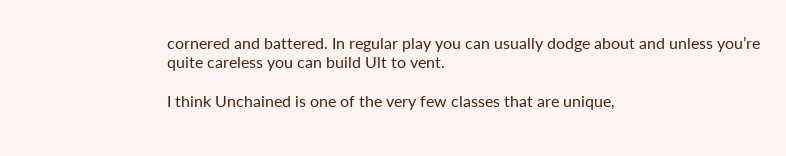cornered and battered. In regular play you can usually dodge about and unless you’re quite careless you can build Ult to vent.

I think Unchained is one of the very few classes that are unique,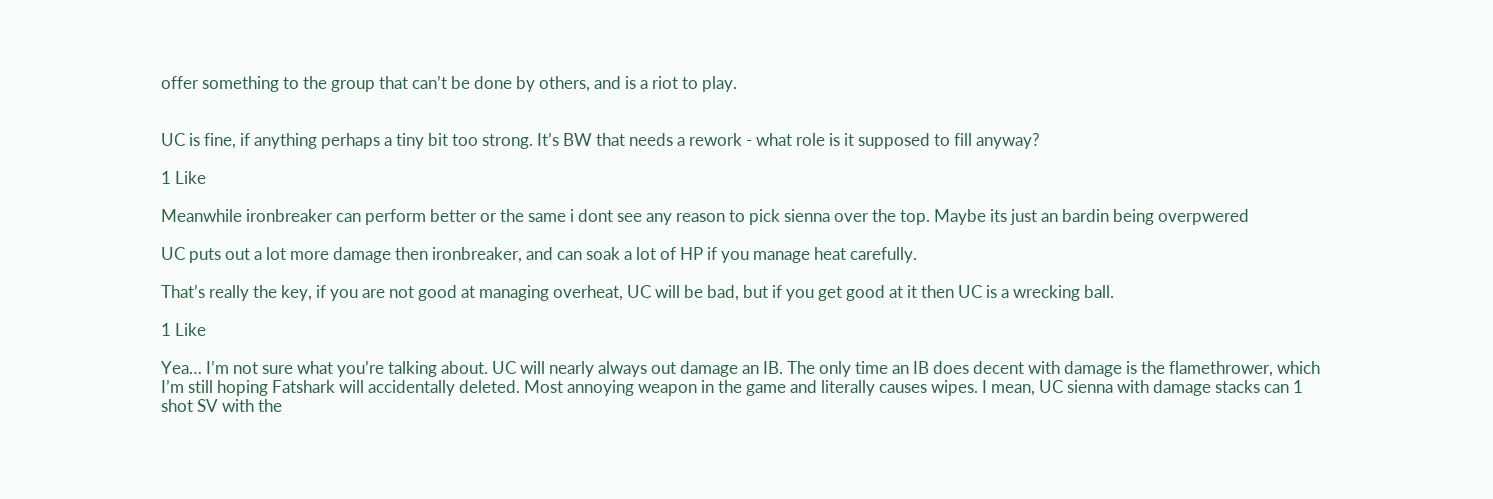offer something to the group that can’t be done by others, and is a riot to play.


UC is fine, if anything perhaps a tiny bit too strong. It’s BW that needs a rework - what role is it supposed to fill anyway?

1 Like

Meanwhile ironbreaker can perform better or the same i dont see any reason to pick sienna over the top. Maybe its just an bardin being overpwered

UC puts out a lot more damage then ironbreaker, and can soak a lot of HP if you manage heat carefully.

That’s really the key, if you are not good at managing overheat, UC will be bad, but if you get good at it then UC is a wrecking ball.

1 Like

Yea… I’m not sure what you’re talking about. UC will nearly always out damage an IB. The only time an IB does decent with damage is the flamethrower, which I’m still hoping Fatshark will accidentally deleted. Most annoying weapon in the game and literally causes wipes. I mean, UC sienna with damage stacks can 1 shot SV with the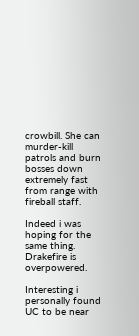crowbill. She can murder-kill patrols and burn bosses down extremely fast from range with fireball staff.

Indeed i was hoping for the same thing. Drakefire is overpowered.

Interesting i personally found UC to be near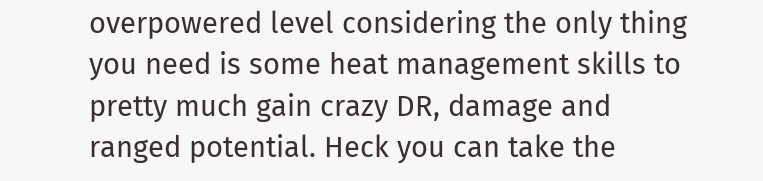overpowered level considering the only thing you need is some heat management skills to pretty much gain crazy DR, damage and ranged potential. Heck you can take the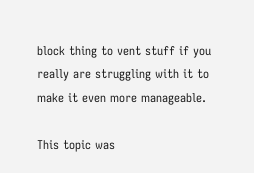block thing to vent stuff if you really are struggling with it to make it even more manageable.

This topic was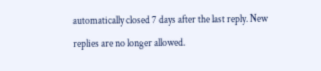automatically closed 7 days after the last reply. New replies are no longer allowed.